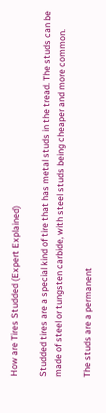How are Tires Studded (Expert Explained)

Studded tires are a special kind of tire that has metal studs in the tread. The studs can be made of steel or tungsten carbide, with steel studs being cheaper and more common.

The studs are a permanent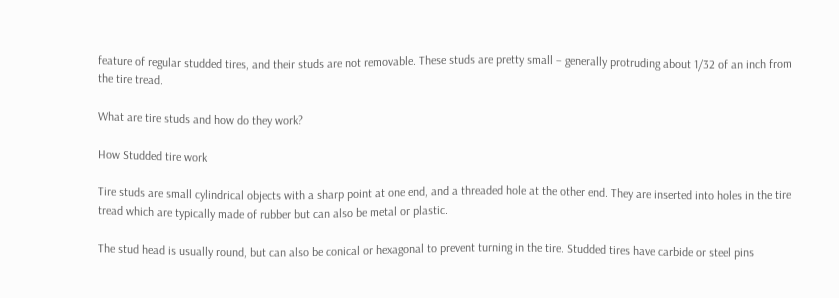feature of regular studded tires, and their studs are not removable. These studs are pretty small – generally protruding about 1/32 of an inch from the tire tread.

What are tire studs and how do they work?

How Studded tire work

Tire studs are small cylindrical objects with a sharp point at one end, and a threaded hole at the other end. They are inserted into holes in the tire tread which are typically made of rubber but can also be metal or plastic.

The stud head is usually round, but can also be conical or hexagonal to prevent turning in the tire. Studded tires have carbide or steel pins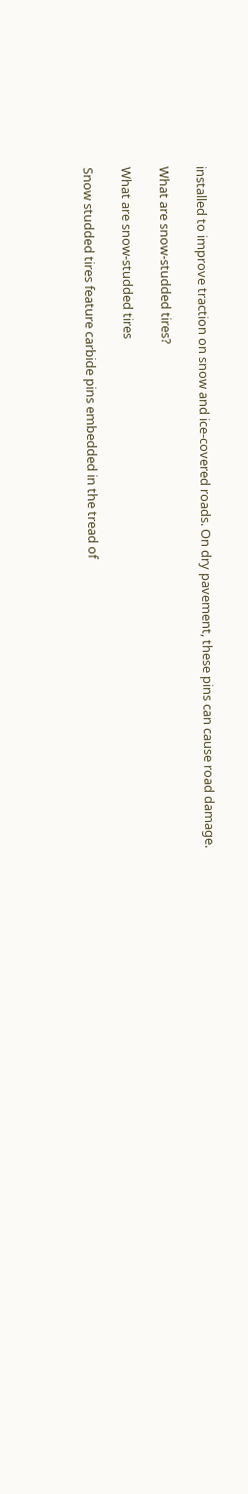installed to improve traction on snow and ice-covered roads. On dry pavement, these pins can cause road damage.

What are snow-studded tires?

What are snow-studded tires

Snow studded tires feature carbide pins embedded in the tread of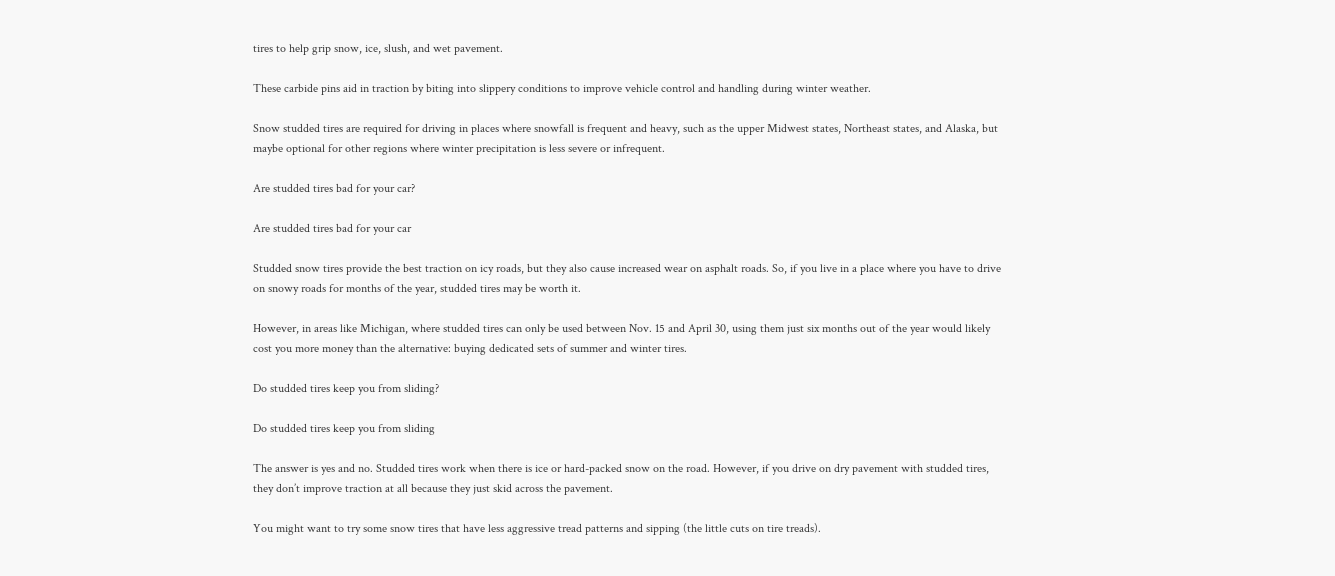tires to help grip snow, ice, slush, and wet pavement.

These carbide pins aid in traction by biting into slippery conditions to improve vehicle control and handling during winter weather.

Snow studded tires are required for driving in places where snowfall is frequent and heavy, such as the upper Midwest states, Northeast states, and Alaska, but maybe optional for other regions where winter precipitation is less severe or infrequent.

Are studded tires bad for your car?

Are studded tires bad for your car

Studded snow tires provide the best traction on icy roads, but they also cause increased wear on asphalt roads. So, if you live in a place where you have to drive on snowy roads for months of the year, studded tires may be worth it.

However, in areas like Michigan, where studded tires can only be used between Nov. 15 and April 30, using them just six months out of the year would likely cost you more money than the alternative: buying dedicated sets of summer and winter tires.

Do studded tires keep you from sliding?

Do studded tires keep you from sliding

The answer is yes and no. Studded tires work when there is ice or hard-packed snow on the road. However, if you drive on dry pavement with studded tires, they don’t improve traction at all because they just skid across the pavement.

You might want to try some snow tires that have less aggressive tread patterns and sipping (the little cuts on tire treads).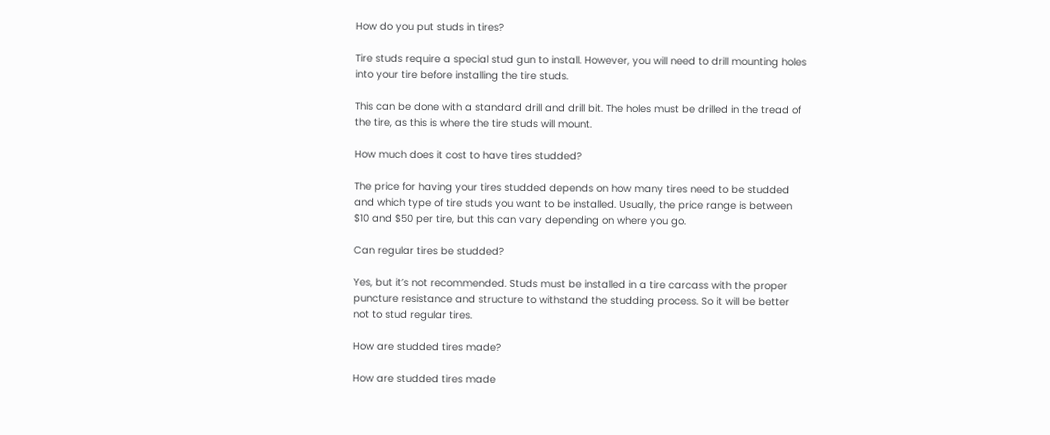How do you put studs in tires?

Tire studs require a special stud gun to install. However, you will need to drill mounting holes into your tire before installing the tire studs.

This can be done with a standard drill and drill bit. The holes must be drilled in the tread of the tire, as this is where the tire studs will mount.

How much does it cost to have tires studded?

The price for having your tires studded depends on how many tires need to be studded and which type of tire studs you want to be installed. Usually, the price range is between $10 and $50 per tire, but this can vary depending on where you go.

Can regular tires be studded?

Yes, but it’s not recommended. Studs must be installed in a tire carcass with the proper puncture resistance and structure to withstand the studding process. So it will be better not to stud regular tires.

How are studded tires made?

How are studded tires made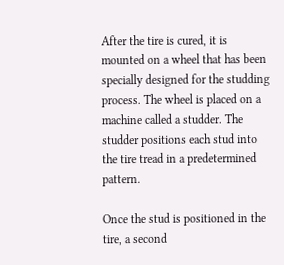After the tire is cured, it is mounted on a wheel that has been specially designed for the studding process. The wheel is placed on a machine called a studder. The studder positions each stud into the tire tread in a predetermined pattern.

Once the stud is positioned in the tire, a second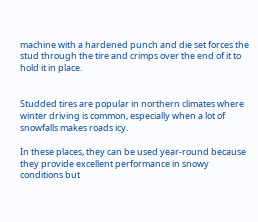machine with a hardened punch and die set forces the stud through the tire and crimps over the end of it to hold it in place.


Studded tires are popular in northern climates where winter driving is common, especially when a lot of snowfalls makes roads icy.

In these places, they can be used year-round because they provide excellent performance in snowy conditions but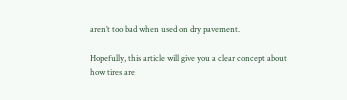aren’t too bad when used on dry pavement.

Hopefully, this article will give you a clear concept about how tires are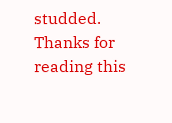studded. Thanks for reading this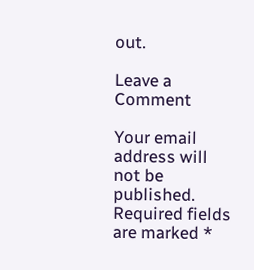out.

Leave a Comment

Your email address will not be published. Required fields are marked *